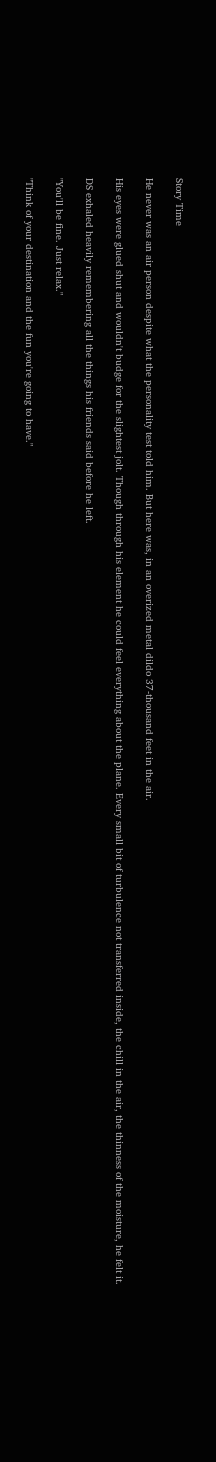Story Time

He never was an air person despite what the personality test told him. But here was, in an overized metal dildo 37-thousand feet in the air.

His eyes were glued shut and wouldn't budge for the slightest jolt. Though through his element he could feel everything about the plane. Every small bit of turbulence not transferred inside, the chill in the air, the thinness of the moisture, he felt it.

DS exhaled heavily remembering all the things his friends said before he left.

"You'll be fine. Just relax."

"Think of your destination and the fun you're going to have."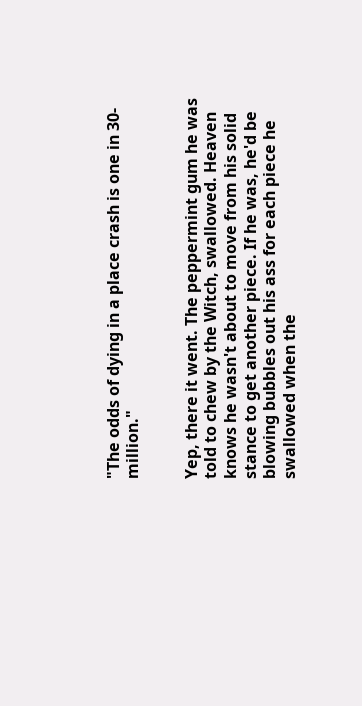"The odds of dying in a place crash is one in 30-million."


Yep, there it went. The peppermint gum he was told to chew by the Witch, swallowed. Heaven knows he wasn't about to move from his solid stance to get another piece. If he was, he'd be blowing bubbles out his ass for each piece he swallowed when the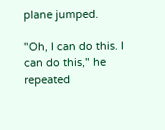plane jumped.

"Oh, I can do this. I can do this," he repeated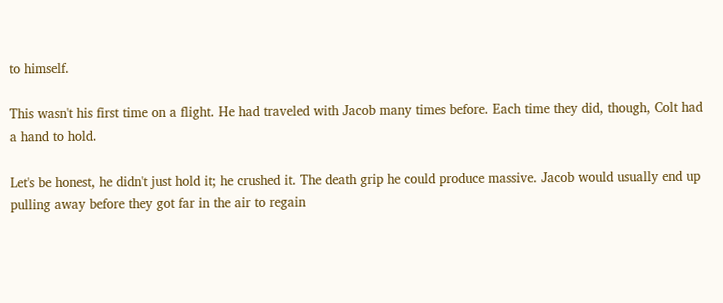to himself.

This wasn't his first time on a flight. He had traveled with Jacob many times before. Each time they did, though, Colt had a hand to hold.

Let's be honest, he didn't just hold it; he crushed it. The death grip he could produce massive. Jacob would usually end up pulling away before they got far in the air to regain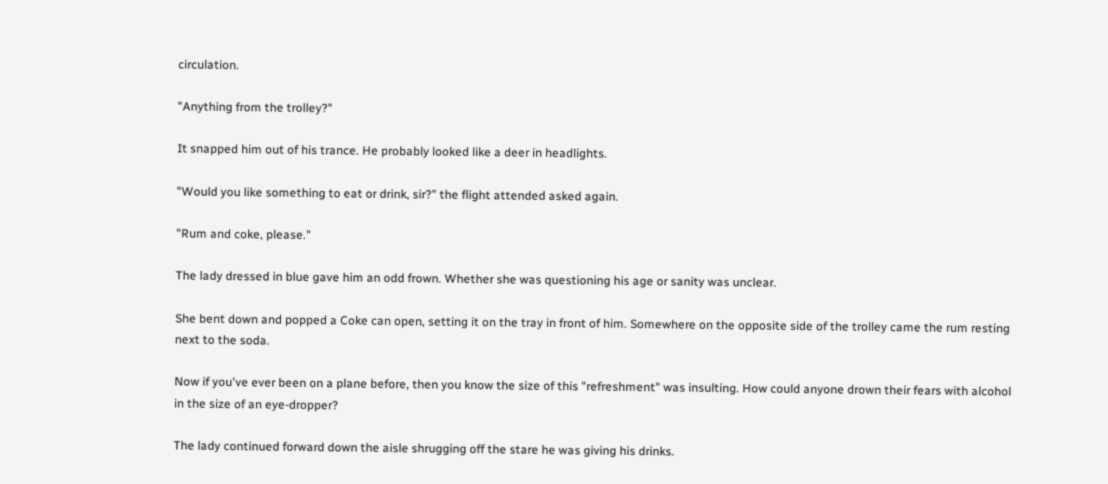circulation.

"Anything from the trolley?"

It snapped him out of his trance. He probably looked like a deer in headlights.

"Would you like something to eat or drink, sir?" the flight attended asked again.

"Rum and coke, please."

The lady dressed in blue gave him an odd frown. Whether she was questioning his age or sanity was unclear.

She bent down and popped a Coke can open, setting it on the tray in front of him. Somewhere on the opposite side of the trolley came the rum resting next to the soda.

Now if you've ever been on a plane before, then you know the size of this "refreshment" was insulting. How could anyone drown their fears with alcohol in the size of an eye-dropper?

The lady continued forward down the aisle shrugging off the stare he was giving his drinks.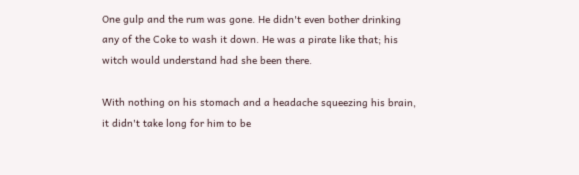One gulp and the rum was gone. He didn't even bother drinking any of the Coke to wash it down. He was a pirate like that; his witch would understand had she been there.

With nothing on his stomach and a headache squeezing his brain, it didn't take long for him to be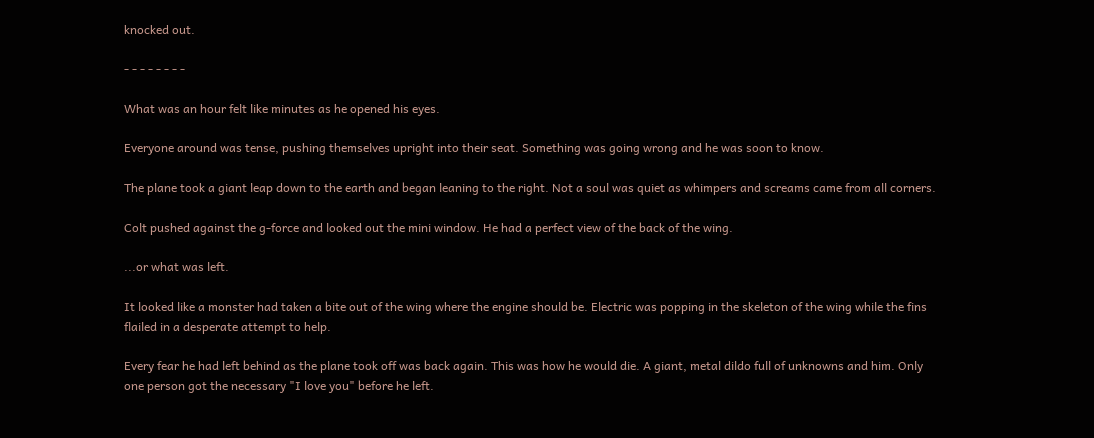knocked out.

- - - - - - - -

What was an hour felt like minutes as he opened his eyes.

Everyone around was tense, pushing themselves upright into their seat. Something was going wrong and he was soon to know.

The plane took a giant leap down to the earth and began leaning to the right. Not a soul was quiet as whimpers and screams came from all corners.

Colt pushed against the g-force and looked out the mini window. He had a perfect view of the back of the wing.

...or what was left.

It looked like a monster had taken a bite out of the wing where the engine should be. Electric was popping in the skeleton of the wing while the fins flailed in a desperate attempt to help.

Every fear he had left behind as the plane took off was back again. This was how he would die. A giant, metal dildo full of unknowns and him. Only one person got the necessary "I love you" before he left.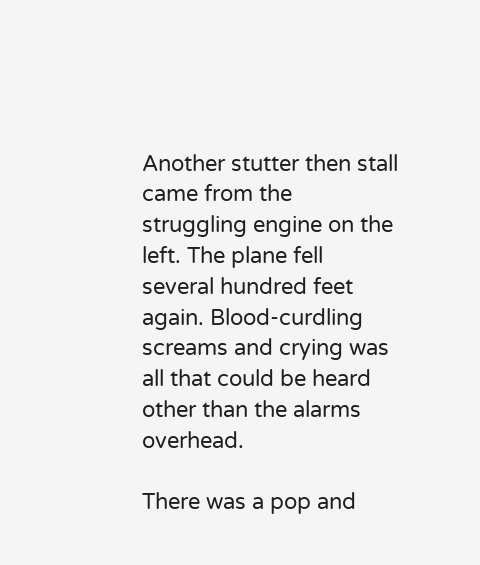Another stutter then stall came from the struggling engine on the left. The plane fell several hundred feet again. Blood-curdling screams and crying was all that could be heard other than the alarms overhead.

There was a pop and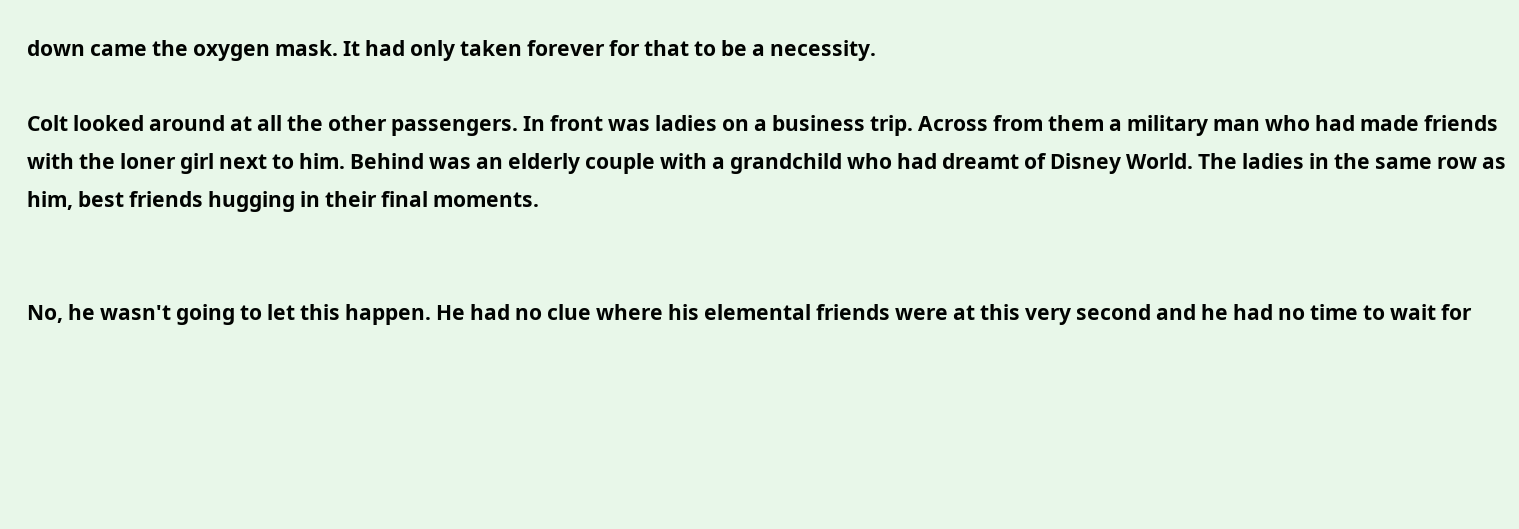down came the oxygen mask. It had only taken forever for that to be a necessity.

Colt looked around at all the other passengers. In front was ladies on a business trip. Across from them a military man who had made friends with the loner girl next to him. Behind was an elderly couple with a grandchild who had dreamt of Disney World. The ladies in the same row as him, best friends hugging in their final moments.


No, he wasn't going to let this happen. He had no clue where his elemental friends were at this very second and he had no time to wait for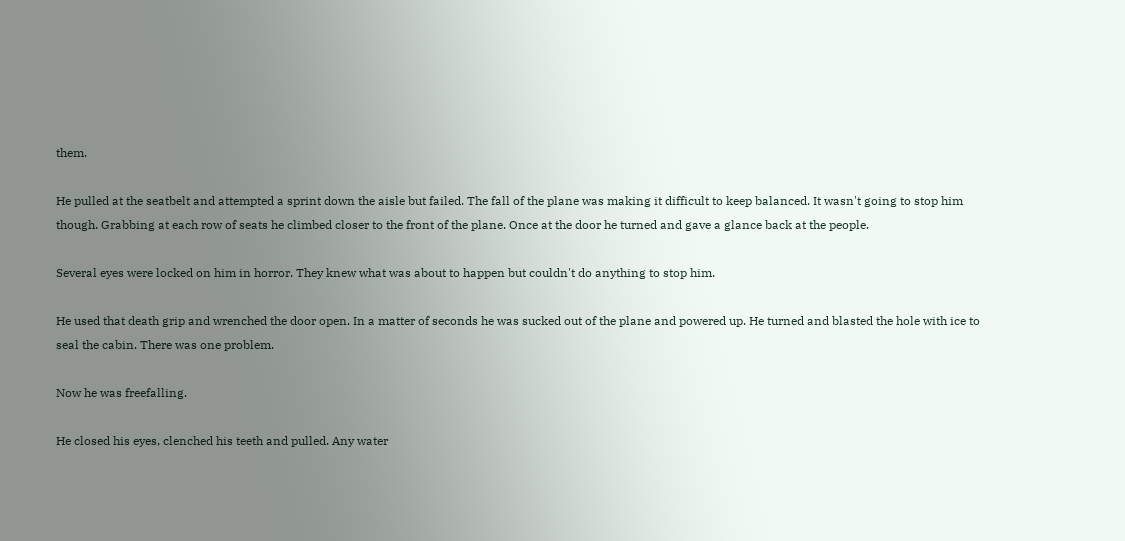them.

He pulled at the seatbelt and attempted a sprint down the aisle but failed. The fall of the plane was making it difficult to keep balanced. It wasn't going to stop him though. Grabbing at each row of seats he climbed closer to the front of the plane. Once at the door he turned and gave a glance back at the people.

Several eyes were locked on him in horror. They knew what was about to happen but couldn't do anything to stop him.

He used that death grip and wrenched the door open. In a matter of seconds he was sucked out of the plane and powered up. He turned and blasted the hole with ice to seal the cabin. There was one problem.

Now he was freefalling.

He closed his eyes, clenched his teeth and pulled. Any water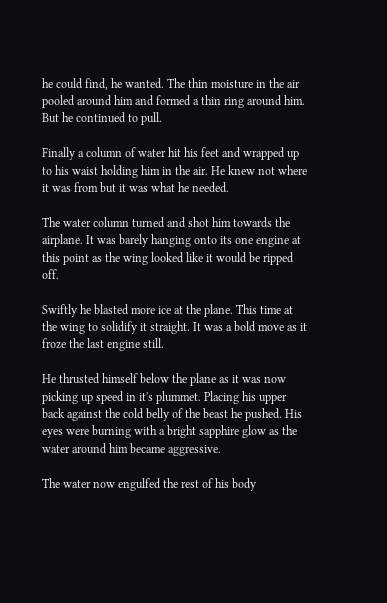he could find, he wanted. The thin moisture in the air pooled around him and formed a thin ring around him. But he continued to pull.

Finally a column of water hit his feet and wrapped up to his waist holding him in the air. He knew not where it was from but it was what he needed.

The water column turned and shot him towards the airplane. It was barely hanging onto its one engine at this point as the wing looked like it would be ripped off.

Swiftly he blasted more ice at the plane. This time at the wing to solidify it straight. It was a bold move as it froze the last engine still.

He thrusted himself below the plane as it was now picking up speed in it's plummet. Placing his upper back against the cold belly of the beast he pushed. His eyes were burning with a bright sapphire glow as the water around him became aggressive.

The water now engulfed the rest of his body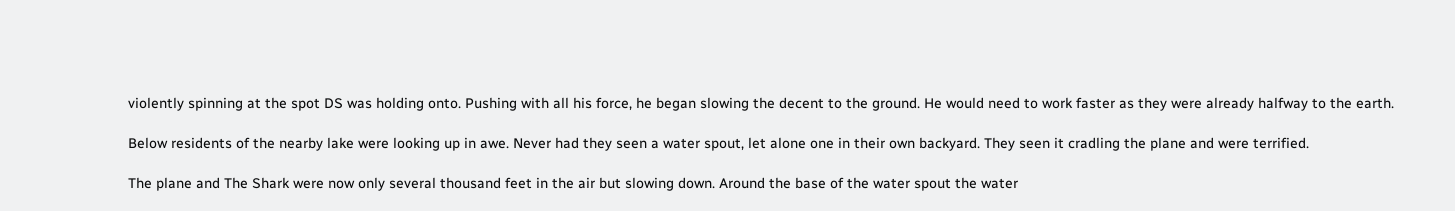violently spinning at the spot DS was holding onto. Pushing with all his force, he began slowing the decent to the ground. He would need to work faster as they were already halfway to the earth.

Below residents of the nearby lake were looking up in awe. Never had they seen a water spout, let alone one in their own backyard. They seen it cradling the plane and were terrified.

The plane and The Shark were now only several thousand feet in the air but slowing down. Around the base of the water spout the water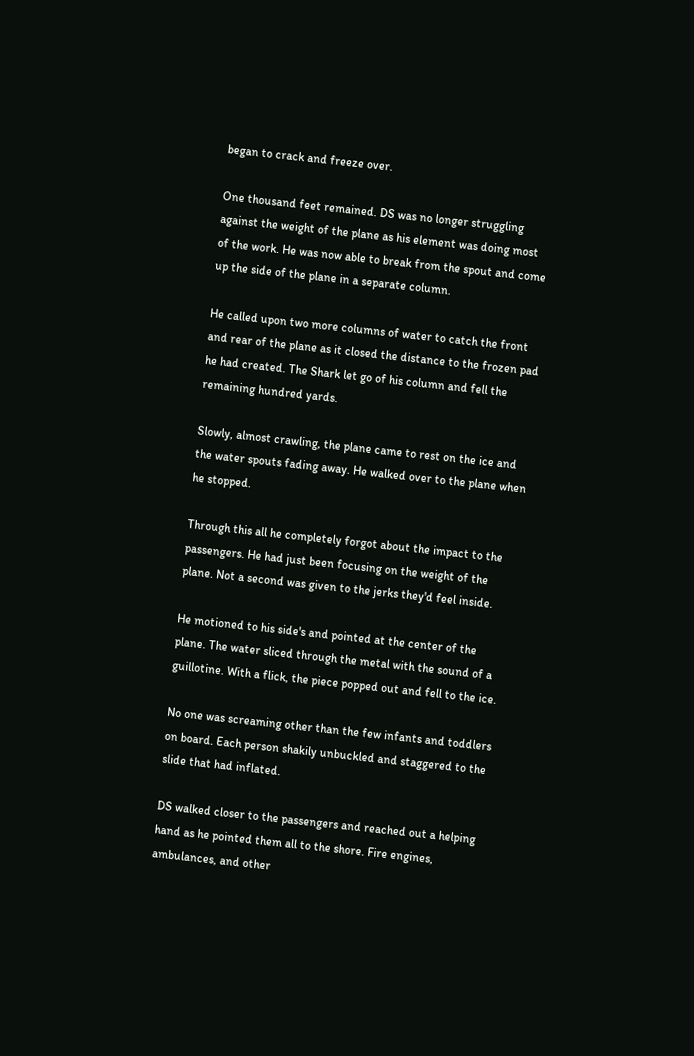began to crack and freeze over.

One thousand feet remained. DS was no longer struggling against the weight of the plane as his element was doing most of the work. He was now able to break from the spout and come up the side of the plane in a separate column.

He called upon two more columns of water to catch the front and rear of the plane as it closed the distance to the frozen pad he had created. The Shark let go of his column and fell the remaining hundred yards.

Slowly, almost crawling, the plane came to rest on the ice and the water spouts fading away. He walked over to the plane when he stopped.

Through this all he completely forgot about the impact to the passengers. He had just been focusing on the weight of the plane. Not a second was given to the jerks they'd feel inside.

He motioned to his side's and pointed at the center of the plane. The water sliced through the metal with the sound of a guillotine. With a flick, the piece popped out and fell to the ice.

No one was screaming other than the few infants and toddlers on board. Each person shakily unbuckled and staggered to the slide that had inflated.

DS walked closer to the passengers and reached out a helping hand as he pointed them all to the shore. Fire engines, ambulances, and other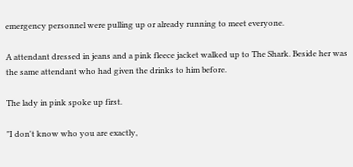emergency personnel were pulling up or already running to meet everyone.

A attendant dressed in jeans and a pink fleece jacket walked up to The Shark. Beside her was the same attendant who had given the drinks to him before.

The lady in pink spoke up first.

"I don't know who you are exactly,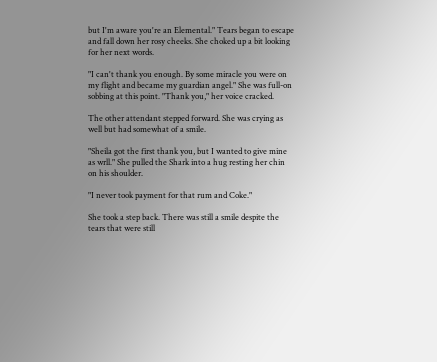but I'm aware you're an Elemental." Tears began to escape and fall down her rosy cheeks. She choked up a bit looking for her next words.

"I can't thank you enough. By some miracle you were on my flight and became my guardian angel." She was full-on sobbing at this point. "Thank you," her voice cracked.

The other attendant stepped forward. She was crying as well but had somewhat of a smile.

"Sheila got the first thank you, but I wanted to give mine as wrll." She pulled the Shark into a hug resting her chin on his shoulder.

"I never took payment for that rum and Coke."

She took a step back. There was still a smile despite the tears that were still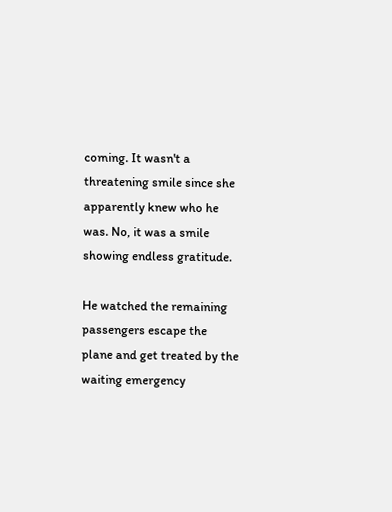coming. It wasn't a threatening smile since she apparently knew who he was. No, it was a smile showing endless gratitude.

He watched the remaining passengers escape the plane and get treated by the waiting emergency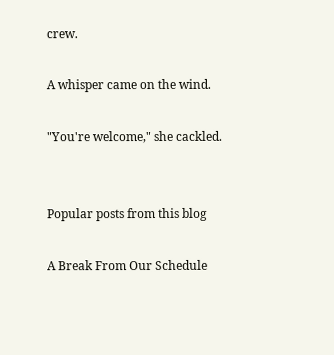crew.

A whisper came on the wind.

"You're welcome," she cackled.


Popular posts from this blog

A Break From Our Schedule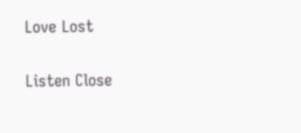Love Lost

Listen Close